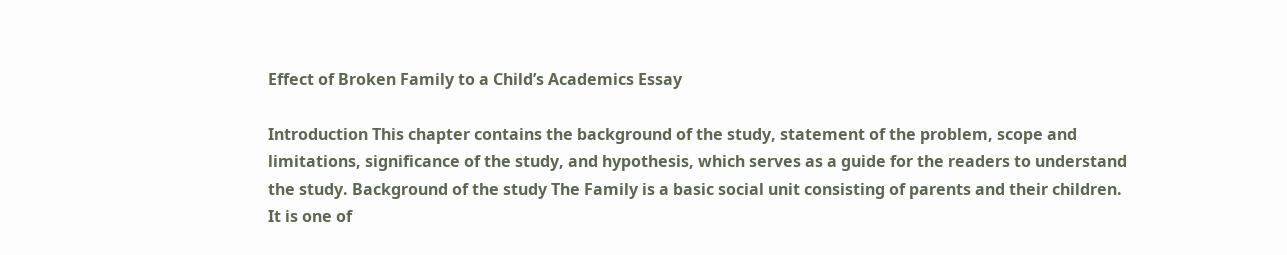Effect of Broken Family to a Child’s Academics Essay

Introduction This chapter contains the background of the study, statement of the problem, scope and limitations, significance of the study, and hypothesis, which serves as a guide for the readers to understand the study. Background of the study The Family is a basic social unit consisting of parents and their children. It is one of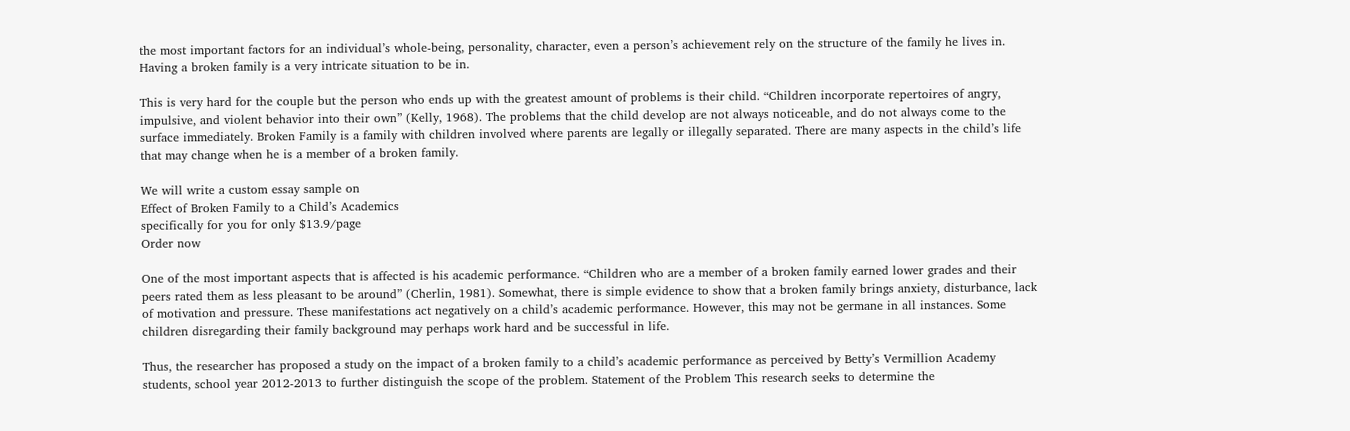the most important factors for an individual’s whole-being, personality, character, even a person’s achievement rely on the structure of the family he lives in. Having a broken family is a very intricate situation to be in.

This is very hard for the couple but the person who ends up with the greatest amount of problems is their child. “Children incorporate repertoires of angry, impulsive, and violent behavior into their own” (Kelly, 1968). The problems that the child develop are not always noticeable, and do not always come to the surface immediately. Broken Family is a family with children involved where parents are legally or illegally separated. There are many aspects in the child’s life that may change when he is a member of a broken family.

We will write a custom essay sample on
Effect of Broken Family to a Child’s Academics
specifically for you for only $13.9/page
Order now

One of the most important aspects that is affected is his academic performance. “Children who are a member of a broken family earned lower grades and their peers rated them as less pleasant to be around” (Cherlin, 1981). Somewhat, there is simple evidence to show that a broken family brings anxiety, disturbance, lack of motivation and pressure. These manifestations act negatively on a child’s academic performance. However, this may not be germane in all instances. Some children disregarding their family background may perhaps work hard and be successful in life.

Thus, the researcher has proposed a study on the impact of a broken family to a child’s academic performance as perceived by Betty’s Vermillion Academy students, school year 2012-2013 to further distinguish the scope of the problem. Statement of the Problem This research seeks to determine the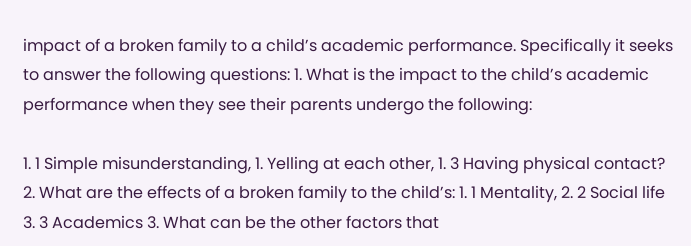impact of a broken family to a child’s academic performance. Specifically it seeks to answer the following questions: 1. What is the impact to the child’s academic performance when they see their parents undergo the following:

1. 1 Simple misunderstanding, 1. Yelling at each other, 1. 3 Having physical contact? 2. What are the effects of a broken family to the child’s: 1. 1 Mentality, 2. 2 Social life 3. 3 Academics 3. What can be the other factors that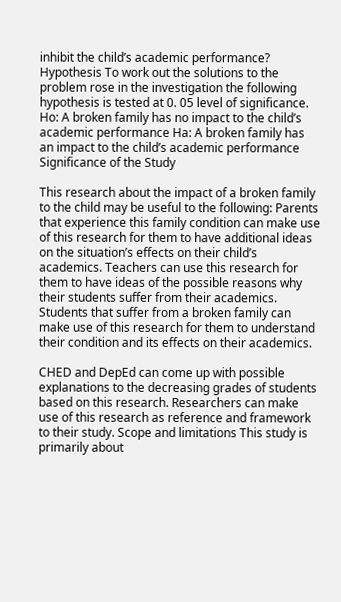inhibit the child’s academic performance? Hypothesis To work out the solutions to the problem rose in the investigation the following hypothesis is tested at 0. 05 level of significance. Ho: A broken family has no impact to the child’s academic performance Ha: A broken family has an impact to the child’s academic performance Significance of the Study

This research about the impact of a broken family to the child may be useful to the following: Parents that experience this family condition can make use of this research for them to have additional ideas on the situation’s effects on their child’s academics. Teachers can use this research for them to have ideas of the possible reasons why their students suffer from their academics. Students that suffer from a broken family can make use of this research for them to understand their condition and its effects on their academics.

CHED and DepEd can come up with possible explanations to the decreasing grades of students based on this research. Researchers can make use of this research as reference and framework to their study. Scope and limitations This study is primarily about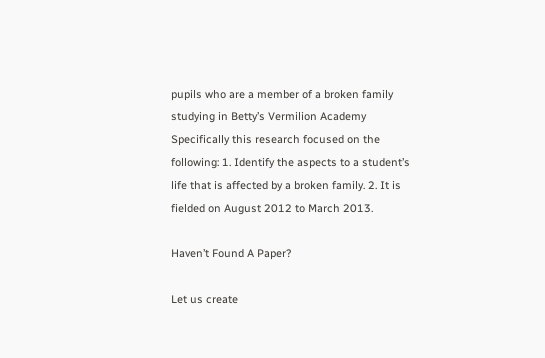pupils who are a member of a broken family studying in Betty’s Vermilion Academy Specifically this research focused on the following: 1. Identify the aspects to a student’s life that is affected by a broken family. 2. It is fielded on August 2012 to March 2013.

Haven’t Found A Paper?

Let us create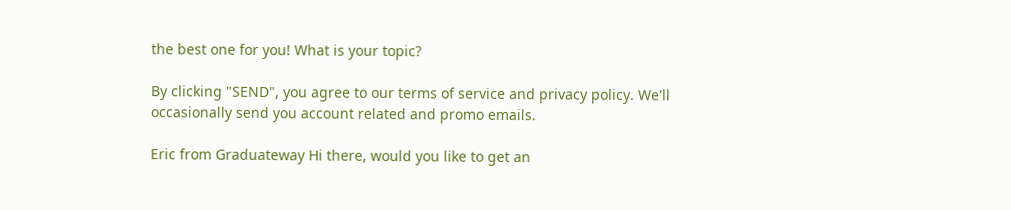the best one for you! What is your topic?

By clicking "SEND", you agree to our terms of service and privacy policy. We'll occasionally send you account related and promo emails.

Eric from Graduateway Hi there, would you like to get an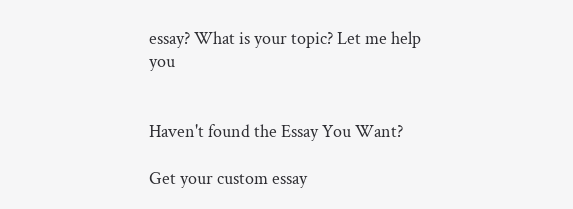essay? What is your topic? Let me help you


Haven't found the Essay You Want?

Get your custom essay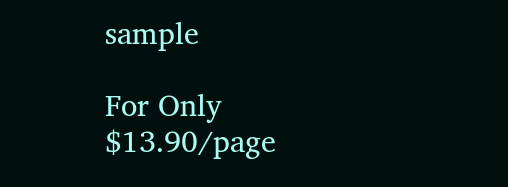sample

For Only $13.90/page